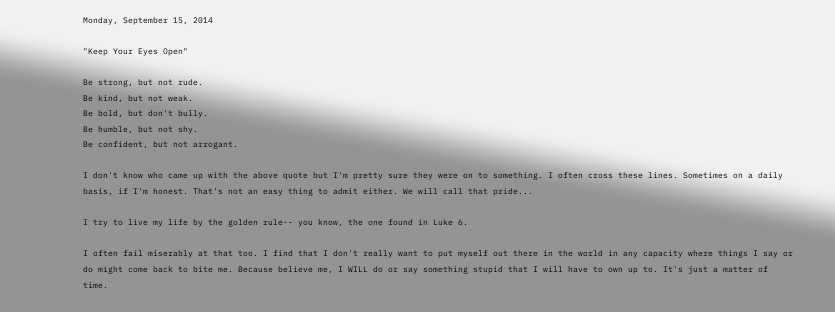Monday, September 15, 2014

"Keep Your Eyes Open"

Be strong, but not rude.
Be kind, but not weak.
Be bold, but don't bully.
Be humble, but not shy.
Be confident, but not arrogant.

I don't know who came up with the above quote but I'm pretty sure they were on to something. I often cross these lines. Sometimes on a daily basis, if I'm honest. That's not an easy thing to admit either. We will call that pride...

I try to live my life by the golden rule-- you know, the one found in Luke 6.

I often fail miserably at that too. I find that I don't really want to put myself out there in the world in any capacity where things I say or do might come back to bite me. Because believe me, I WILL do or say something stupid that I will have to own up to. It's just a matter of time.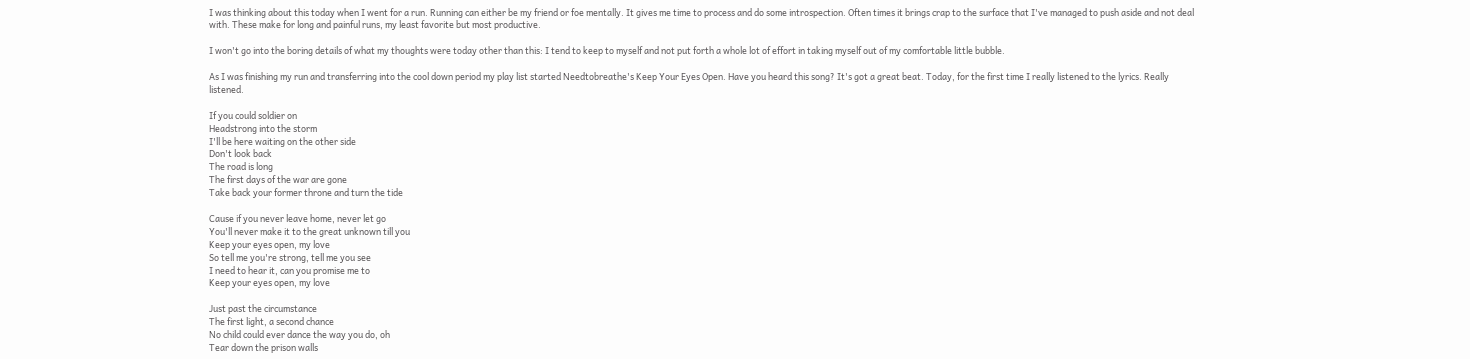I was thinking about this today when I went for a run. Running can either be my friend or foe mentally. It gives me time to process and do some introspection. Often times it brings crap to the surface that I've managed to push aside and not deal with. These make for long and painful runs, my least favorite but most productive.

I won't go into the boring details of what my thoughts were today other than this: I tend to keep to myself and not put forth a whole lot of effort in taking myself out of my comfortable little bubble.

As I was finishing my run and transferring into the cool down period my play list started Needtobreathe's Keep Your Eyes Open. Have you heard this song? It's got a great beat. Today, for the first time I really listened to the lyrics. Really listened.

If you could soldier on
Headstrong into the storm
I'll be here waiting on the other side
Don't look back
The road is long
The first days of the war are gone
Take back your former throne and turn the tide

Cause if you never leave home, never let go
You'll never make it to the great unknown till you
Keep your eyes open, my love
So tell me you're strong, tell me you see
I need to hear it, can you promise me to
Keep your eyes open, my love

Just past the circumstance
The first light, a second chance
No child could ever dance the way you do, oh
Tear down the prison walls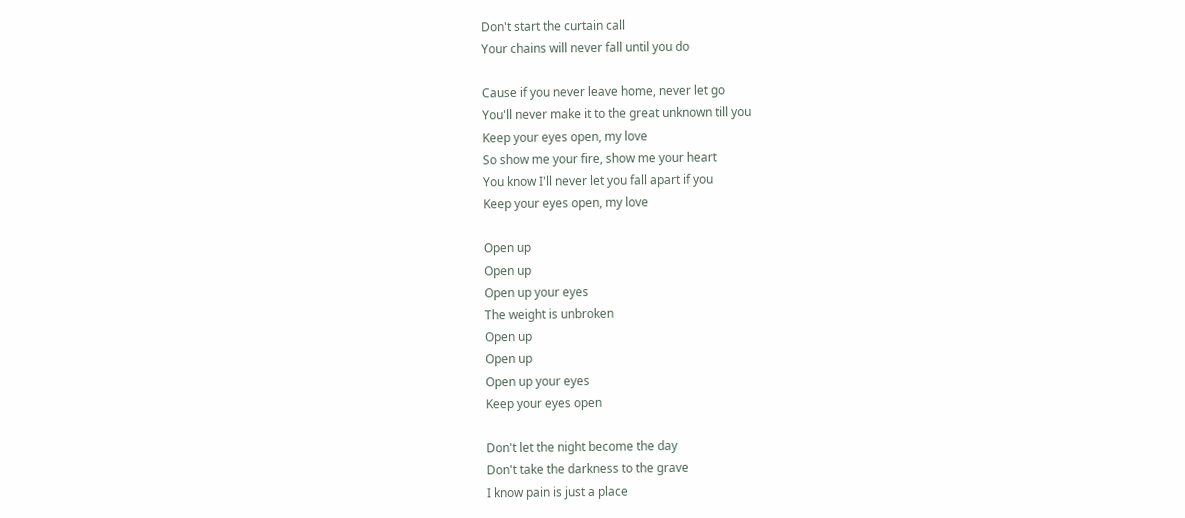Don't start the curtain call
Your chains will never fall until you do

Cause if you never leave home, never let go
You'll never make it to the great unknown till you
Keep your eyes open, my love
So show me your fire, show me your heart
You know I'll never let you fall apart if you
Keep your eyes open, my love

Open up
Open up
Open up your eyes
The weight is unbroken
Open up
Open up
Open up your eyes
Keep your eyes open

Don't let the night become the day
Don't take the darkness to the grave
I know pain is just a place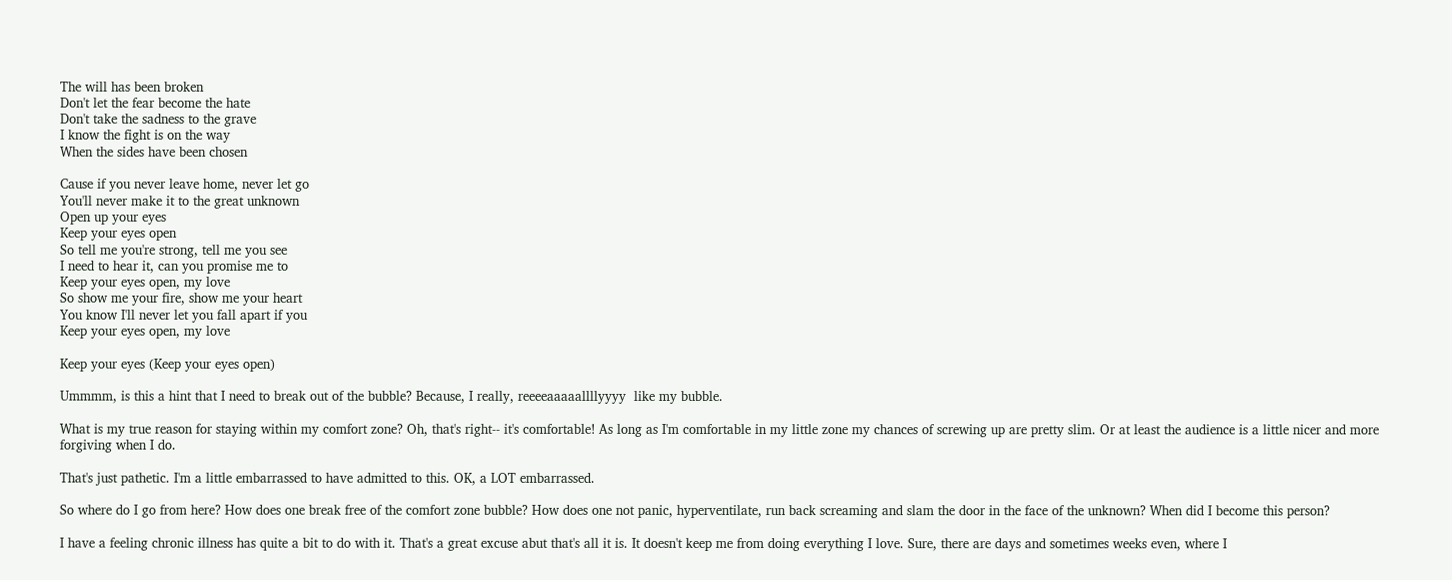The will has been broken
Don't let the fear become the hate
Don't take the sadness to the grave
I know the fight is on the way
When the sides have been chosen

Cause if you never leave home, never let go
You'll never make it to the great unknown
Open up your eyes
Keep your eyes open
So tell me you're strong, tell me you see
I need to hear it, can you promise me to
Keep your eyes open, my love
So show me your fire, show me your heart
You know I'll never let you fall apart if you
Keep your eyes open, my love

Keep your eyes (Keep your eyes open)

Ummmm, is this a hint that I need to break out of the bubble? Because, I really, reeeeaaaaallllyyyy  like my bubble.

What is my true reason for staying within my comfort zone? Oh, that's right-- it's comfortable! As long as I'm comfortable in my little zone my chances of screwing up are pretty slim. Or at least the audience is a little nicer and more forgiving when I do.

That's just pathetic. I'm a little embarrassed to have admitted to this. OK, a LOT embarrassed.

So where do I go from here? How does one break free of the comfort zone bubble? How does one not panic, hyperventilate, run back screaming and slam the door in the face of the unknown? When did I become this person?

I have a feeling chronic illness has quite a bit to do with it. That's a great excuse abut that's all it is. It doesn't keep me from doing everything I love. Sure, there are days and sometimes weeks even, where I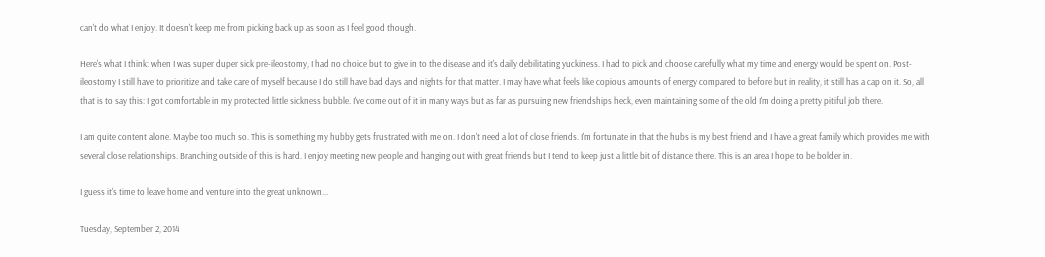can't do what I enjoy. It doesn't keep me from picking back up as soon as I feel good though.

Here's what I think: when I was super duper sick pre-ileostomy, I had no choice but to give in to the disease and it's daily debilitating yuckiness. I had to pick and choose carefully what my time and energy would be spent on. Post-ileostomy I still have to prioritize and take care of myself because I do still have bad days and nights for that matter. I may have what feels like copious amounts of energy compared to before but in reality, it still has a cap on it. So, all that is to say this: I got comfortable in my protected little sickness bubble. I've come out of it in many ways but as far as pursuing new friendships heck, even maintaining some of the old I'm doing a pretty pitiful job there.

I am quite content alone. Maybe too much so. This is something my hubby gets frustrated with me on. I don't need a lot of close friends. I'm fortunate in that the hubs is my best friend and I have a great family which provides me with several close relationships. Branching outside of this is hard. I enjoy meeting new people and hanging out with great friends but I tend to keep just a little bit of distance there. This is an area I hope to be bolder in.

I guess it's time to leave home and venture into the great unknown...

Tuesday, September 2, 2014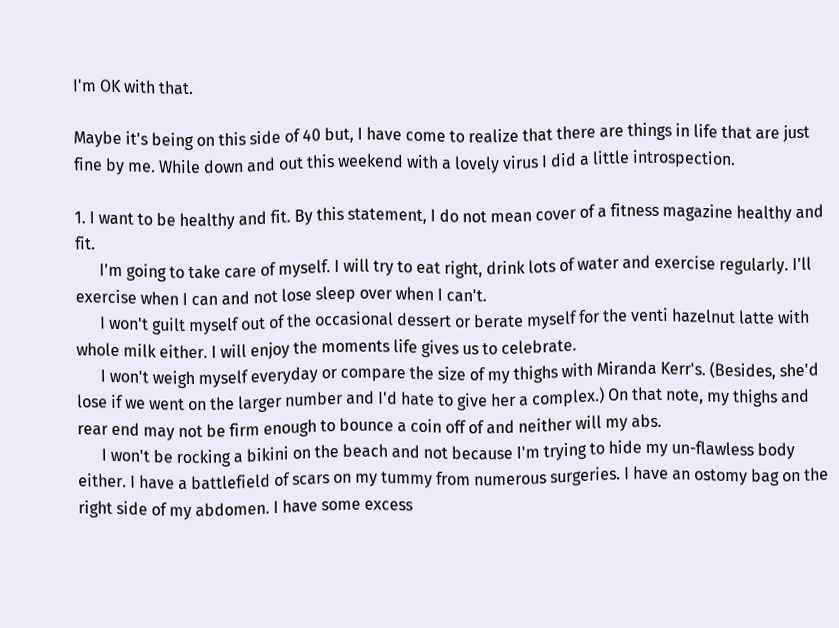I'm OK with that.

Maybe it's being on this side of 40 but, I have come to realize that there are things in life that are just fine by me. While down and out this weekend with a lovely virus I did a little introspection.

1. I want to be healthy and fit. By this statement, I do not mean cover of a fitness magazine healthy and fit.
      I'm going to take care of myself. I will try to eat right, drink lots of water and exercise regularly. I'll exercise when I can and not lose sleep over when I can't.
      I won't guilt myself out of the occasional dessert or berate myself for the venti hazelnut latte with whole milk either. I will enjoy the moments life gives us to celebrate.
      I won't weigh myself everyday or compare the size of my thighs with Miranda Kerr's. (Besides, she'd lose if we went on the larger number and I'd hate to give her a complex.) On that note, my thighs and rear end may not be firm enough to bounce a coin off of and neither will my abs.
      I won't be rocking a bikini on the beach and not because I'm trying to hide my un-flawless body either. I have a battlefield of scars on my tummy from numerous surgeries. I have an ostomy bag on the right side of my abdomen. I have some excess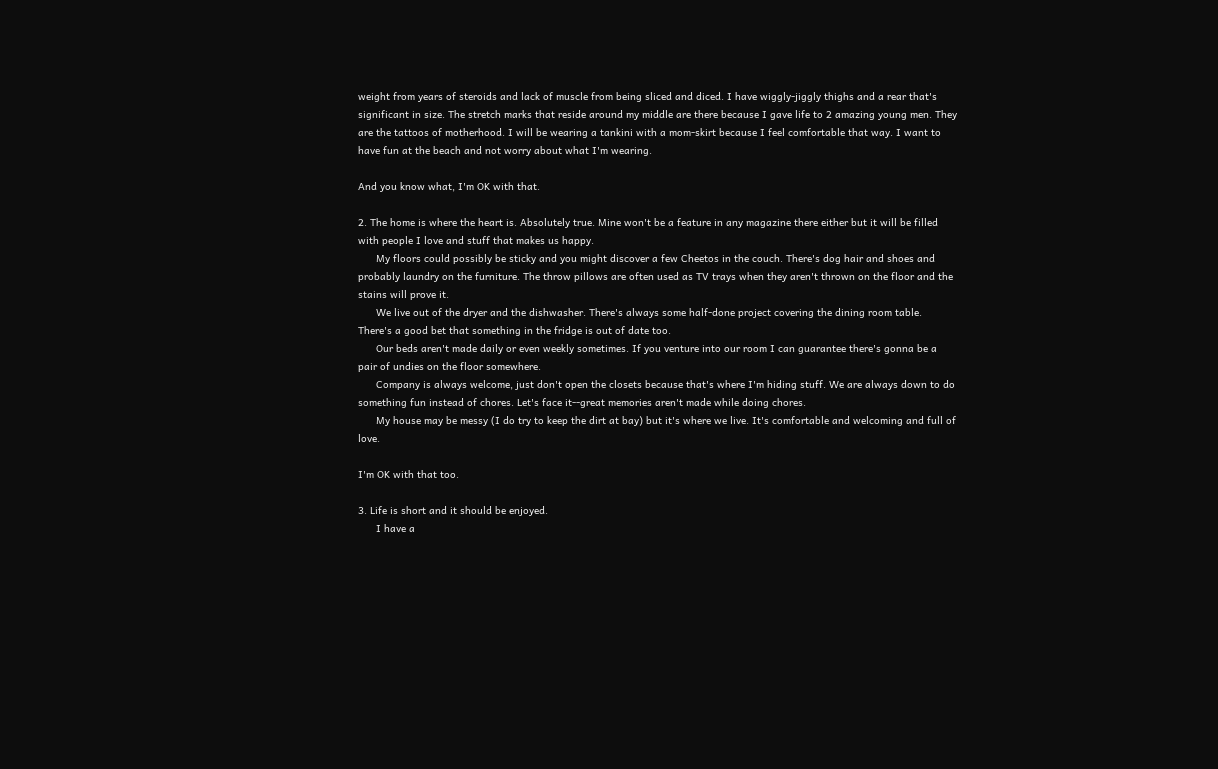weight from years of steroids and lack of muscle from being sliced and diced. I have wiggly-jiggly thighs and a rear that's significant in size. The stretch marks that reside around my middle are there because I gave life to 2 amazing young men. They are the tattoos of motherhood. I will be wearing a tankini with a mom-skirt because I feel comfortable that way. I want to have fun at the beach and not worry about what I'm wearing.

And you know what, I'm OK with that.

2. The home is where the heart is. Absolutely true. Mine won't be a feature in any magazine there either but it will be filled with people I love and stuff that makes us happy.
      My floors could possibly be sticky and you might discover a few Cheetos in the couch. There's dog hair and shoes and probably laundry on the furniture. The throw pillows are often used as TV trays when they aren't thrown on the floor and the stains will prove it.
      We live out of the dryer and the dishwasher. There's always some half-done project covering the dining room table. There's a good bet that something in the fridge is out of date too.
      Our beds aren't made daily or even weekly sometimes. If you venture into our room I can guarantee there's gonna be a pair of undies on the floor somewhere.
      Company is always welcome, just don't open the closets because that's where I'm hiding stuff. We are always down to do something fun instead of chores. Let's face it--great memories aren't made while doing chores.
      My house may be messy (I do try to keep the dirt at bay) but it's where we live. It's comfortable and welcoming and full of love.

I'm OK with that too.

3. Life is short and it should be enjoyed.
      I have a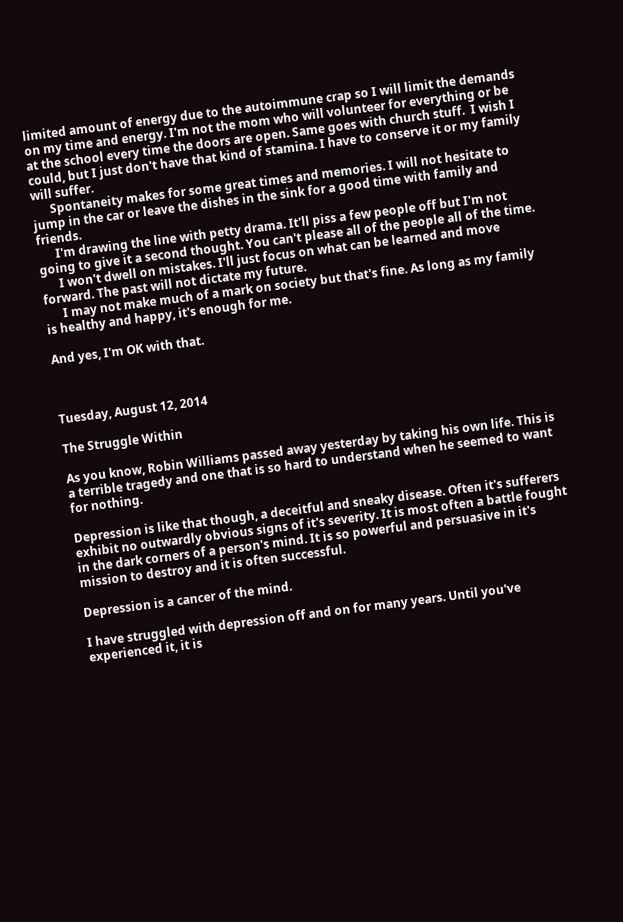limited amount of energy due to the autoimmune crap so I will limit the demands on my time and energy. I'm not the mom who will volunteer for everything or be at the school every time the doors are open. Same goes with church stuff.  I wish I could, but I just don't have that kind of stamina. I have to conserve it or my family will suffer.
      Spontaneity makes for some great times and memories. I will not hesitate to jump in the car or leave the dishes in the sink for a good time with family and friends.
      I'm drawing the line with petty drama. It'll piss a few people off but I'm not going to give it a second thought. You can't please all of the people all of the time.
      I won't dwell on mistakes. I'll just focus on what can be learned and move forward. The past will not dictate my future.
      I may not make much of a mark on society but that's fine. As long as my family is healthy and happy, it's enough for me.

And yes, I'm OK with that.



Tuesday, August 12, 2014

The Struggle Within

As you know, Robin Williams passed away yesterday by taking his own life. This is a terrible tragedy and one that is so hard to understand when he seemed to want for nothing.

Depression is like that though, a deceitful and sneaky disease. Often it's sufferers exhibit no outwardly obvious signs of it's severity. It is most often a battle fought in the dark corners of a person's mind. It is so powerful and persuasive in it's mission to destroy and it is often successful.

Depression is a cancer of the mind.

I have struggled with depression off and on for many years. Until you've experienced it, it is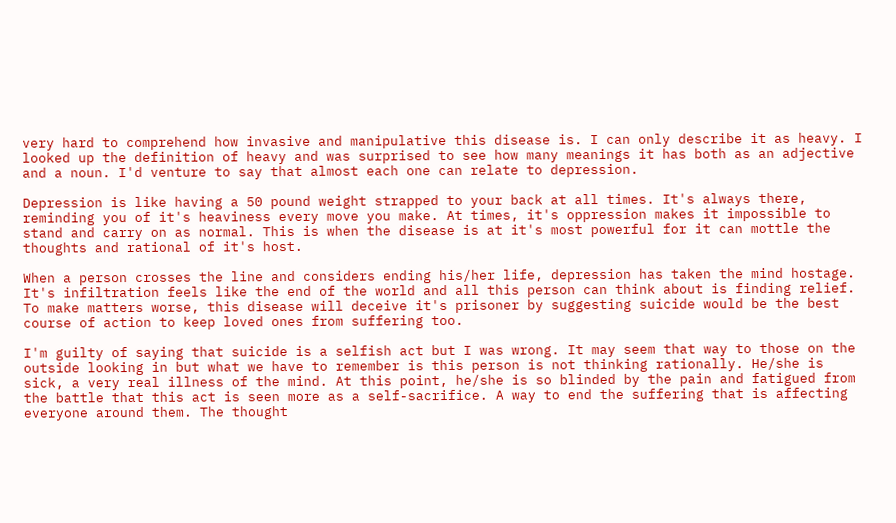very hard to comprehend how invasive and manipulative this disease is. I can only describe it as heavy. I looked up the definition of heavy and was surprised to see how many meanings it has both as an adjective and a noun. I'd venture to say that almost each one can relate to depression.

Depression is like having a 50 pound weight strapped to your back at all times. It's always there, reminding you of it's heaviness every move you make. At times, it's oppression makes it impossible to stand and carry on as normal. This is when the disease is at it's most powerful for it can mottle the thoughts and rational of it's host.

When a person crosses the line and considers ending his/her life, depression has taken the mind hostage. It's infiltration feels like the end of the world and all this person can think about is finding relief. To make matters worse, this disease will deceive it's prisoner by suggesting suicide would be the best course of action to keep loved ones from suffering too.

I'm guilty of saying that suicide is a selfish act but I was wrong. It may seem that way to those on the outside looking in but what we have to remember is this person is not thinking rationally. He/she is sick, a very real illness of the mind. At this point, he/she is so blinded by the pain and fatigued from the battle that this act is seen more as a self-sacrifice. A way to end the suffering that is affecting everyone around them. The thought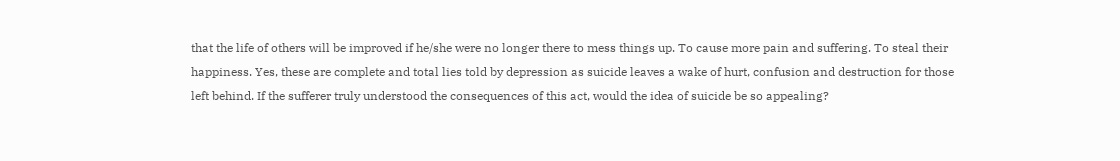that the life of others will be improved if he/she were no longer there to mess things up. To cause more pain and suffering. To steal their happiness. Yes, these are complete and total lies told by depression as suicide leaves a wake of hurt, confusion and destruction for those left behind. If the sufferer truly understood the consequences of this act, would the idea of suicide be so appealing?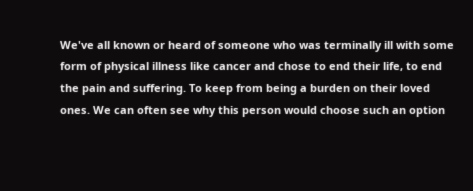We've all known or heard of someone who was terminally ill with some form of physical illness like cancer and chose to end their life, to end the pain and suffering. To keep from being a burden on their loved ones. We can often see why this person would choose such an option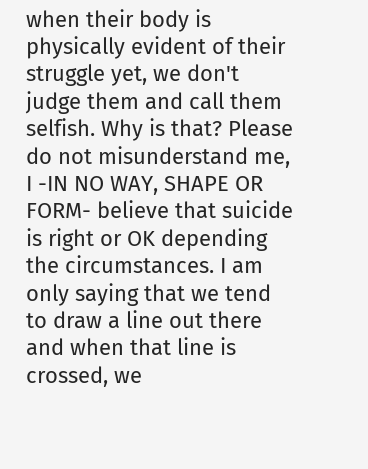when their body is physically evident of their struggle yet, we don't judge them and call them selfish. Why is that? Please do not misunderstand me, I -IN NO WAY, SHAPE OR FORM- believe that suicide is right or OK depending the circumstances. I am only saying that we tend to draw a line out there and when that line is crossed, we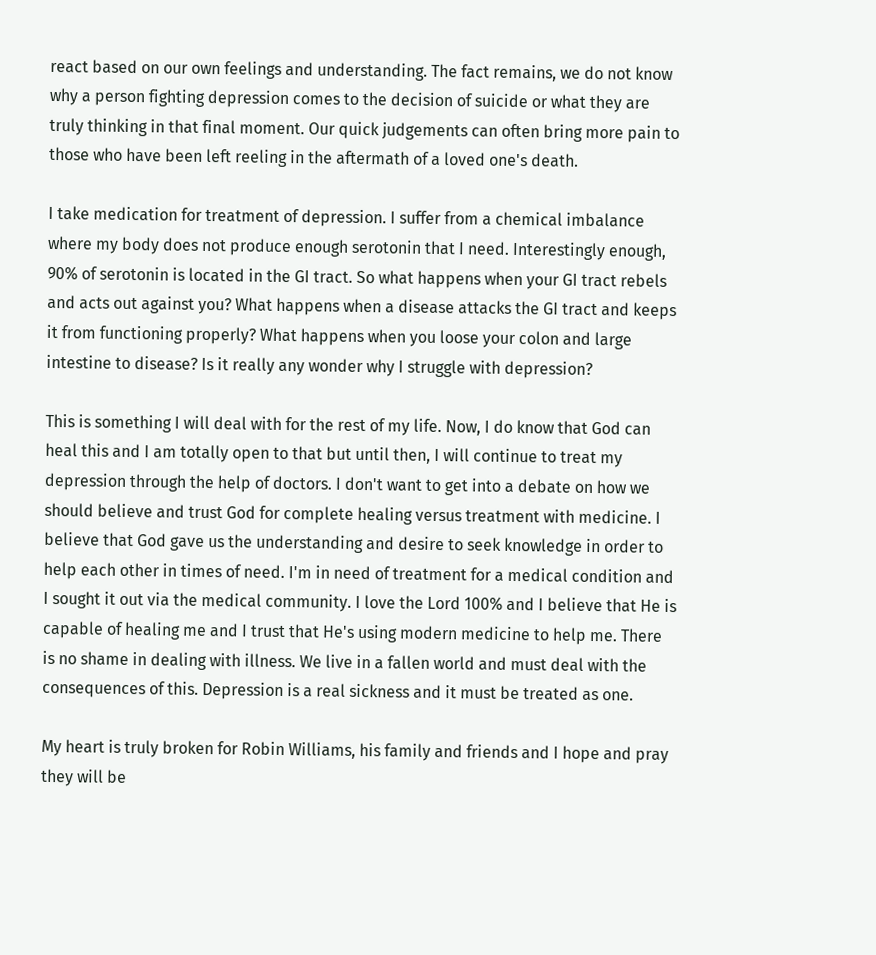react based on our own feelings and understanding. The fact remains, we do not know why a person fighting depression comes to the decision of suicide or what they are truly thinking in that final moment. Our quick judgements can often bring more pain to those who have been left reeling in the aftermath of a loved one's death.

I take medication for treatment of depression. I suffer from a chemical imbalance where my body does not produce enough serotonin that I need. Interestingly enough, 90% of serotonin is located in the GI tract. So what happens when your GI tract rebels and acts out against you? What happens when a disease attacks the GI tract and keeps it from functioning properly? What happens when you loose your colon and large intestine to disease? Is it really any wonder why I struggle with depression?

This is something I will deal with for the rest of my life. Now, I do know that God can heal this and I am totally open to that but until then, I will continue to treat my depression through the help of doctors. I don't want to get into a debate on how we should believe and trust God for complete healing versus treatment with medicine. I believe that God gave us the understanding and desire to seek knowledge in order to help each other in times of need. I'm in need of treatment for a medical condition and I sought it out via the medical community. I love the Lord 100% and I believe that He is capable of healing me and I trust that He's using modern medicine to help me. There is no shame in dealing with illness. We live in a fallen world and must deal with the consequences of this. Depression is a real sickness and it must be treated as one.

My heart is truly broken for Robin Williams, his family and friends and I hope and pray they will be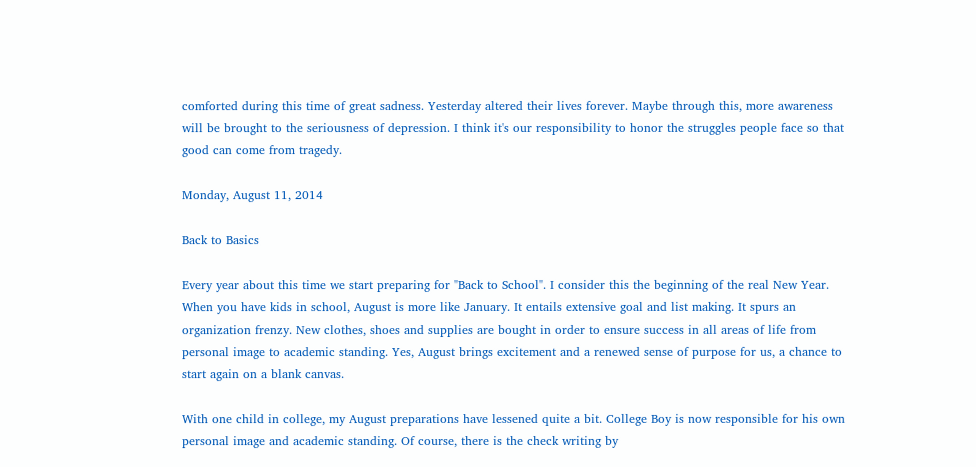comforted during this time of great sadness. Yesterday altered their lives forever. Maybe through this, more awareness will be brought to the seriousness of depression. I think it's our responsibility to honor the struggles people face so that good can come from tragedy.

Monday, August 11, 2014

Back to Basics

Every year about this time we start preparing for "Back to School". I consider this the beginning of the real New Year. When you have kids in school, August is more like January. It entails extensive goal and list making. It spurs an organization frenzy. New clothes, shoes and supplies are bought in order to ensure success in all areas of life from personal image to academic standing. Yes, August brings excitement and a renewed sense of purpose for us, a chance to start again on a blank canvas.

With one child in college, my August preparations have lessened quite a bit. College Boy is now responsible for his own personal image and academic standing. Of course, there is the check writing by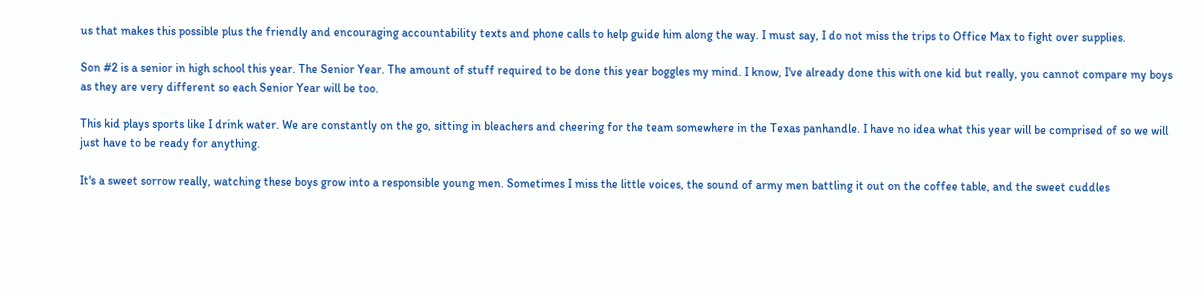us that makes this possible plus the friendly and encouraging accountability texts and phone calls to help guide him along the way. I must say, I do not miss the trips to Office Max to fight over supplies.

Son #2 is a senior in high school this year. The Senior Year. The amount of stuff required to be done this year boggles my mind. I know, I've already done this with one kid but really, you cannot compare my boys as they are very different so each Senior Year will be too.

This kid plays sports like I drink water. We are constantly on the go, sitting in bleachers and cheering for the team somewhere in the Texas panhandle. I have no idea what this year will be comprised of so we will just have to be ready for anything.

It's a sweet sorrow really, watching these boys grow into a responsible young men. Sometimes I miss the little voices, the sound of army men battling it out on the coffee table, and the sweet cuddles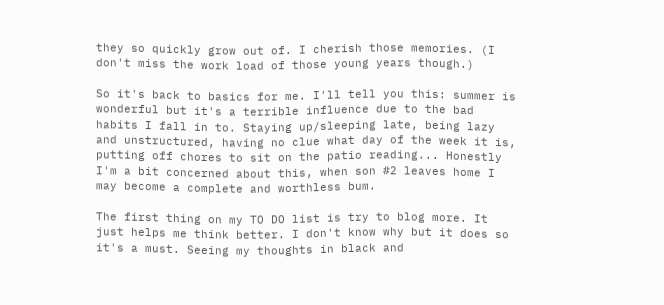they so quickly grow out of. I cherish those memories. (I don't miss the work load of those young years though.)

So it's back to basics for me. I'll tell you this: summer is wonderful but it's a terrible influence due to the bad habits I fall in to. Staying up/sleeping late, being lazy and unstructured, having no clue what day of the week it is, putting off chores to sit on the patio reading... Honestly I'm a bit concerned about this, when son #2 leaves home I may become a complete and worthless bum.

The first thing on my TO DO list is try to blog more. It just helps me think better. I don't know why but it does so it's a must. Seeing my thoughts in black and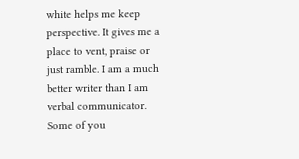white helps me keep perspective. It gives me a place to vent, praise or just ramble. I am a much better writer than I am verbal communicator. Some of you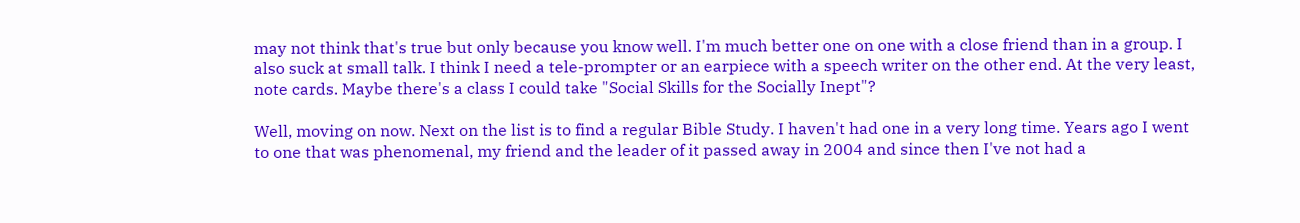may not think that's true but only because you know well. I'm much better one on one with a close friend than in a group. I also suck at small talk. I think I need a tele-prompter or an earpiece with a speech writer on the other end. At the very least, note cards. Maybe there's a class I could take "Social Skills for the Socially Inept"?

Well, moving on now. Next on the list is to find a regular Bible Study. I haven't had one in a very long time. Years ago I went to one that was phenomenal, my friend and the leader of it passed away in 2004 and since then I've not had a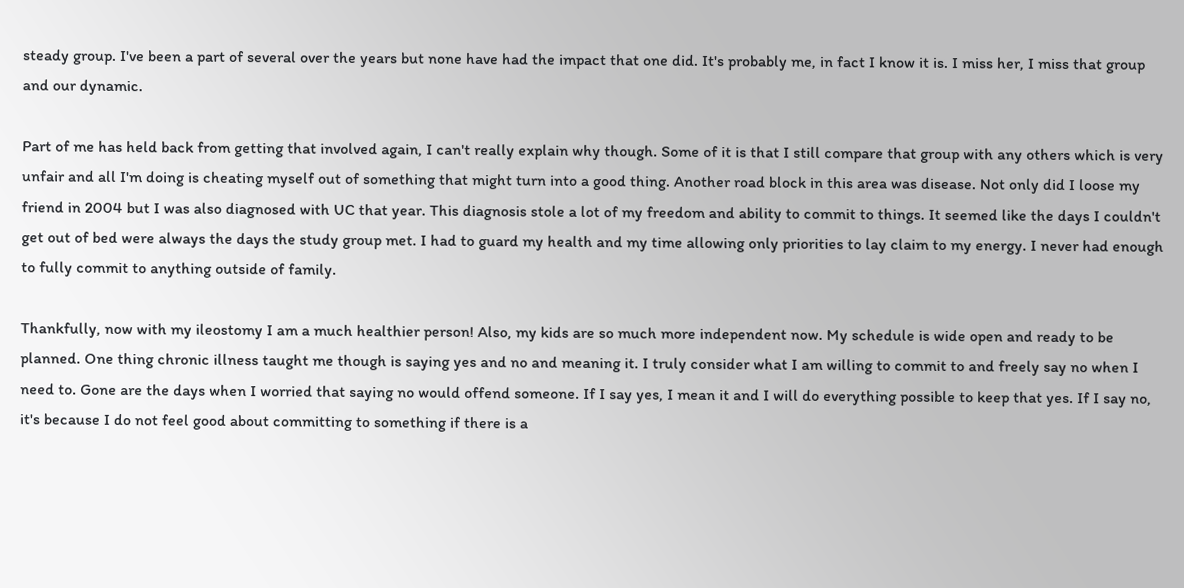steady group. I've been a part of several over the years but none have had the impact that one did. It's probably me, in fact I know it is. I miss her, I miss that group and our dynamic.

Part of me has held back from getting that involved again, I can't really explain why though. Some of it is that I still compare that group with any others which is very unfair and all I'm doing is cheating myself out of something that might turn into a good thing. Another road block in this area was disease. Not only did I loose my friend in 2004 but I was also diagnosed with UC that year. This diagnosis stole a lot of my freedom and ability to commit to things. It seemed like the days I couldn't get out of bed were always the days the study group met. I had to guard my health and my time allowing only priorities to lay claim to my energy. I never had enough to fully commit to anything outside of family.

Thankfully, now with my ileostomy I am a much healthier person! Also, my kids are so much more independent now. My schedule is wide open and ready to be planned. One thing chronic illness taught me though is saying yes and no and meaning it. I truly consider what I am willing to commit to and freely say no when I need to. Gone are the days when I worried that saying no would offend someone. If I say yes, I mean it and I will do everything possible to keep that yes. If I say no, it's because I do not feel good about committing to something if there is a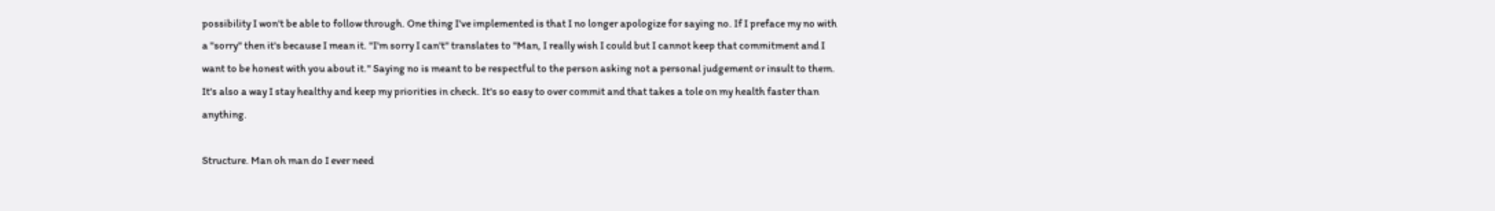possibility I won't be able to follow through. One thing I've implemented is that I no longer apologize for saying no. If I preface my no with a "sorry" then it's because I mean it. "I'm sorry I can't" translates to "Man, I really wish I could but I cannot keep that commitment and I want to be honest with you about it." Saying no is meant to be respectful to the person asking not a personal judgement or insult to them. It's also a way I stay healthy and keep my priorities in check. It's so easy to over commit and that takes a tole on my health faster than anything.

Structure. Man oh man do I ever need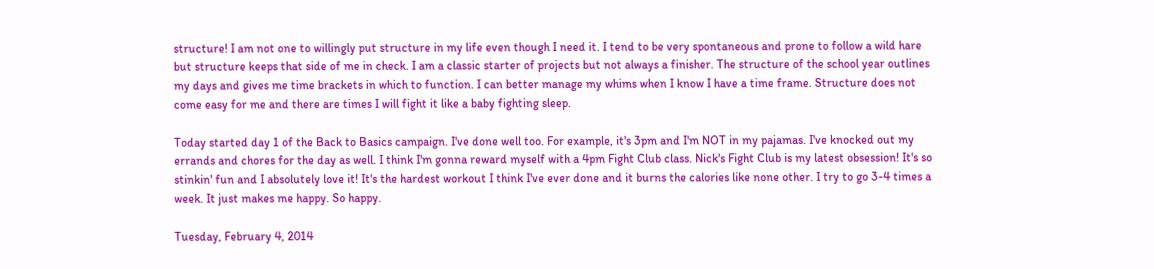structure! I am not one to willingly put structure in my life even though I need it. I tend to be very spontaneous and prone to follow a wild hare but structure keeps that side of me in check. I am a classic starter of projects but not always a finisher. The structure of the school year outlines my days and gives me time brackets in which to function. I can better manage my whims when I know I have a time frame. Structure does not come easy for me and there are times I will fight it like a baby fighting sleep.

Today started day 1 of the Back to Basics campaign. I've done well too. For example, it's 3pm and I'm NOT in my pajamas. I've knocked out my errands and chores for the day as well. I think I'm gonna reward myself with a 4pm Fight Club class. Nick's Fight Club is my latest obsession! It's so stinkin' fun and I absolutely love it! It's the hardest workout I think I've ever done and it burns the calories like none other. I try to go 3-4 times a week. It just makes me happy. So happy.

Tuesday, February 4, 2014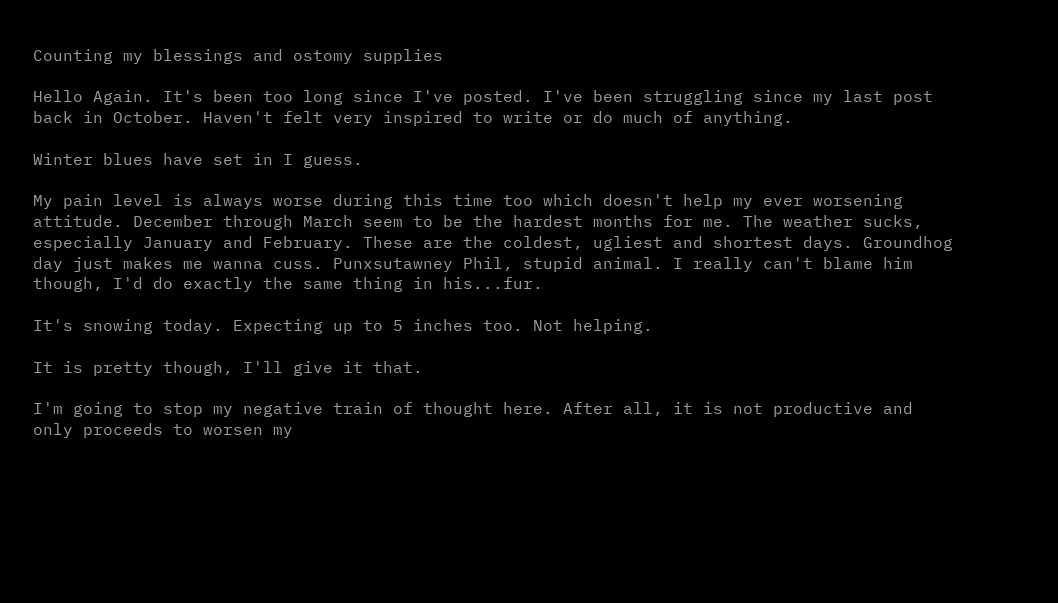Counting my blessings and ostomy supplies

Hello Again. It's been too long since I've posted. I've been struggling since my last post back in October. Haven't felt very inspired to write or do much of anything.

Winter blues have set in I guess.

My pain level is always worse during this time too which doesn't help my ever worsening attitude. December through March seem to be the hardest months for me. The weather sucks, especially January and February. These are the coldest, ugliest and shortest days. Groundhog day just makes me wanna cuss. Punxsutawney Phil, stupid animal. I really can't blame him though, I'd do exactly the same thing in his...fur.

It's snowing today. Expecting up to 5 inches too. Not helping.

It is pretty though, I'll give it that.

I'm going to stop my negative train of thought here. After all, it is not productive and only proceeds to worsen my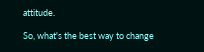attitude.

So, what's the best way to change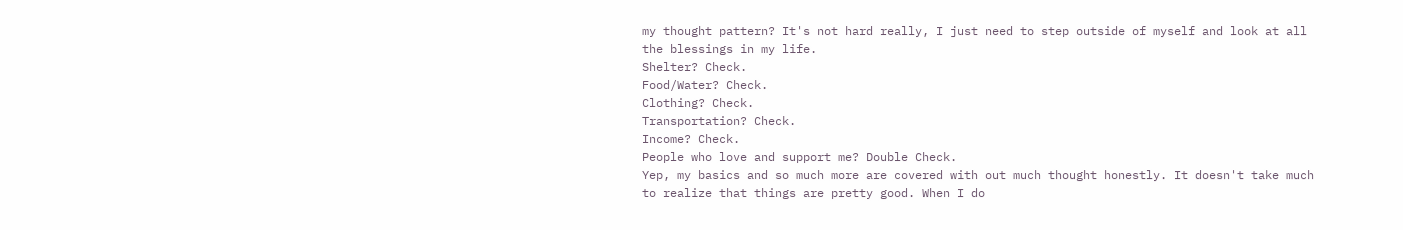my thought pattern? It's not hard really, I just need to step outside of myself and look at all the blessings in my life.
Shelter? Check.
Food/Water? Check.
Clothing? Check.
Transportation? Check.
Income? Check.
People who love and support me? Double Check.
Yep, my basics and so much more are covered with out much thought honestly. It doesn't take much to realize that things are pretty good. When I do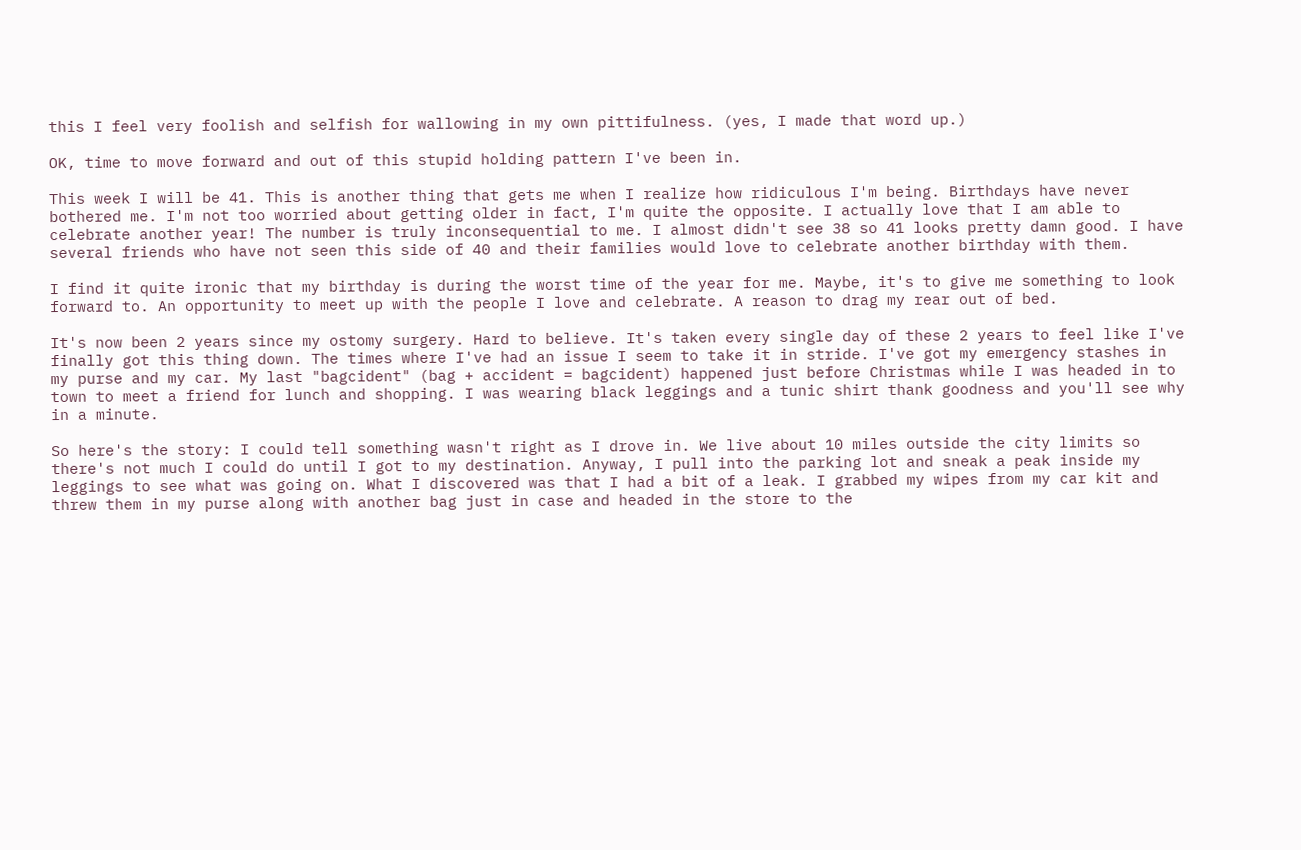this I feel very foolish and selfish for wallowing in my own pittifulness. (yes, I made that word up.)

OK, time to move forward and out of this stupid holding pattern I've been in.

This week I will be 41. This is another thing that gets me when I realize how ridiculous I'm being. Birthdays have never bothered me. I'm not too worried about getting older in fact, I'm quite the opposite. I actually love that I am able to celebrate another year! The number is truly inconsequential to me. I almost didn't see 38 so 41 looks pretty damn good. I have several friends who have not seen this side of 40 and their families would love to celebrate another birthday with them.

I find it quite ironic that my birthday is during the worst time of the year for me. Maybe, it's to give me something to look forward to. An opportunity to meet up with the people I love and celebrate. A reason to drag my rear out of bed.

It's now been 2 years since my ostomy surgery. Hard to believe. It's taken every single day of these 2 years to feel like I've finally got this thing down. The times where I've had an issue I seem to take it in stride. I've got my emergency stashes in my purse and my car. My last "bagcident" (bag + accident = bagcident) happened just before Christmas while I was headed in to town to meet a friend for lunch and shopping. I was wearing black leggings and a tunic shirt thank goodness and you'll see why in a minute.

So here's the story: I could tell something wasn't right as I drove in. We live about 10 miles outside the city limits so there's not much I could do until I got to my destination. Anyway, I pull into the parking lot and sneak a peak inside my leggings to see what was going on. What I discovered was that I had a bit of a leak. I grabbed my wipes from my car kit and threw them in my purse along with another bag just in case and headed in the store to the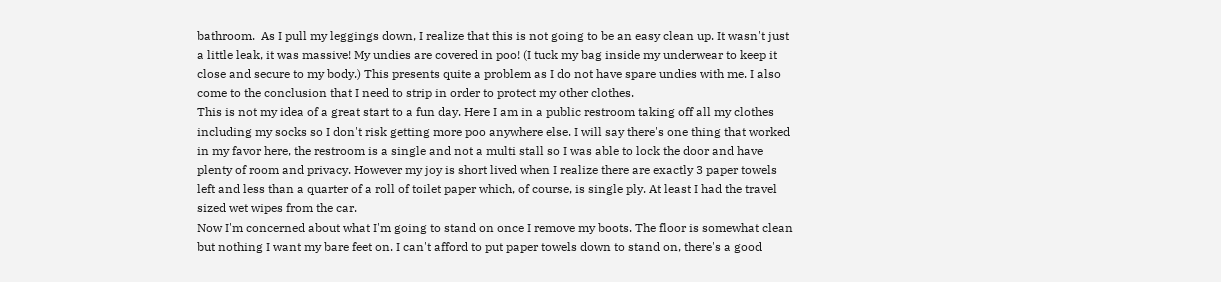bathroom.  As I pull my leggings down, I realize that this is not going to be an easy clean up. It wasn't just a little leak, it was massive! My undies are covered in poo! (I tuck my bag inside my underwear to keep it close and secure to my body.) This presents quite a problem as I do not have spare undies with me. I also come to the conclusion that I need to strip in order to protect my other clothes.
This is not my idea of a great start to a fun day. Here I am in a public restroom taking off all my clothes including my socks so I don't risk getting more poo anywhere else. I will say there's one thing that worked in my favor here, the restroom is a single and not a multi stall so I was able to lock the door and have plenty of room and privacy. However my joy is short lived when I realize there are exactly 3 paper towels left and less than a quarter of a roll of toilet paper which, of course, is single ply. At least I had the travel sized wet wipes from the car.
Now I'm concerned about what I'm going to stand on once I remove my boots. The floor is somewhat clean but nothing I want my bare feet on. I can't afford to put paper towels down to stand on, there's a good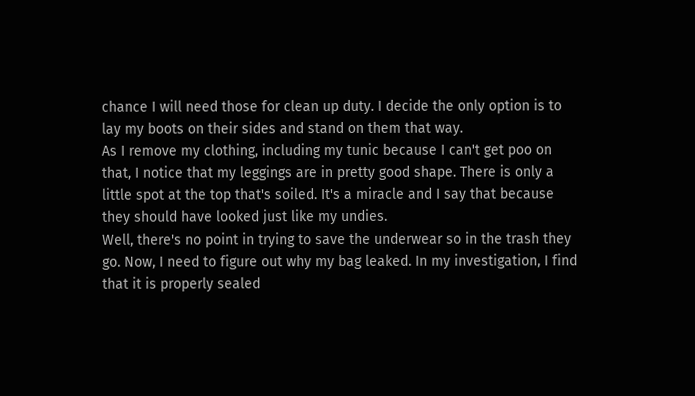chance I will need those for clean up duty. I decide the only option is to lay my boots on their sides and stand on them that way.
As I remove my clothing, including my tunic because I can't get poo on that, I notice that my leggings are in pretty good shape. There is only a little spot at the top that's soiled. It's a miracle and I say that because they should have looked just like my undies.
Well, there's no point in trying to save the underwear so in the trash they go. Now, I need to figure out why my bag leaked. In my investigation, I find that it is properly sealed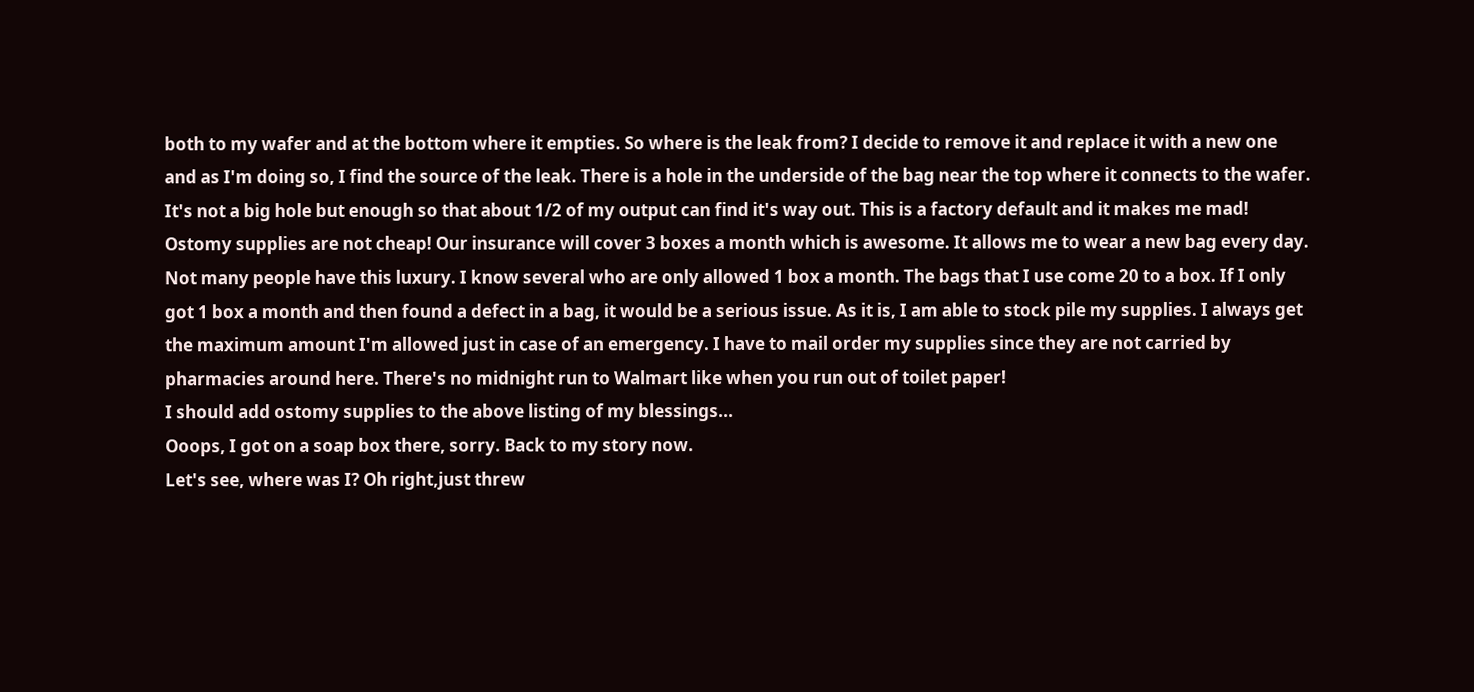both to my wafer and at the bottom where it empties. So where is the leak from? I decide to remove it and replace it with a new one and as I'm doing so, I find the source of the leak. There is a hole in the underside of the bag near the top where it connects to the wafer. It's not a big hole but enough so that about 1/2 of my output can find it's way out. This is a factory default and it makes me mad!
Ostomy supplies are not cheap! Our insurance will cover 3 boxes a month which is awesome. It allows me to wear a new bag every day. Not many people have this luxury. I know several who are only allowed 1 box a month. The bags that I use come 20 to a box. If I only got 1 box a month and then found a defect in a bag, it would be a serious issue. As it is, I am able to stock pile my supplies. I always get the maximum amount I'm allowed just in case of an emergency. I have to mail order my supplies since they are not carried by pharmacies around here. There's no midnight run to Walmart like when you run out of toilet paper!
I should add ostomy supplies to the above listing of my blessings...
Ooops, I got on a soap box there, sorry. Back to my story now.
Let's see, where was I? Oh right,just threw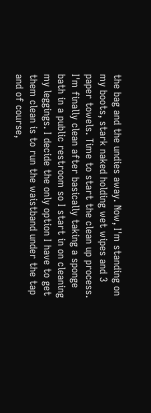the bag and the undies away. Now, I'm standing on my boots, stark naked holding wet wipes and 3 paper towels. Time to start the clean up process.
I'm finally clean after basically taking a sponge bath in a public restroom so I start in on cleaning my leggings. I decide the only option I have to get them clean is to run the waistband under the tap and of course,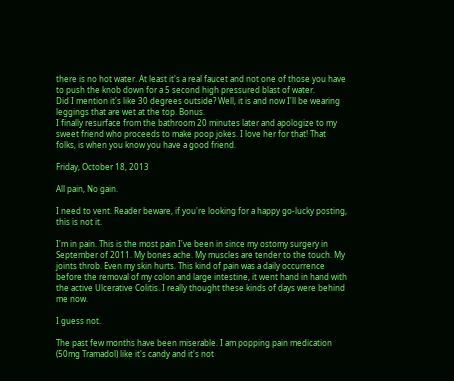there is no hot water. At least it's a real faucet and not one of those you have to push the knob down for a 5 second high pressured blast of water.
Did I mention it's like 30 degrees outside? Well, it is and now I'll be wearing leggings that are wet at the top. Bonus.
I finally resurface from the bathroom 20 minutes later and apologize to my sweet friend who proceeds to make poop jokes. I love her for that! That folks, is when you know you have a good friend.

Friday, October 18, 2013

All pain, No gain.

I need to vent. Reader beware, if you're looking for a happy go-lucky posting, this is not it.

I'm in pain. This is the most pain I've been in since my ostomy surgery in September of 2011. My bones ache. My muscles are tender to the touch. My joints throb. Even my skin hurts. This kind of pain was a daily occurrence before the removal of my colon and large intestine, it went hand in hand with the active Ulcerative Colitis. I really thought these kinds of days were behind me now.

I guess not.

The past few months have been miserable. I am popping pain medication (50mg Tramadol) like it's candy and it's not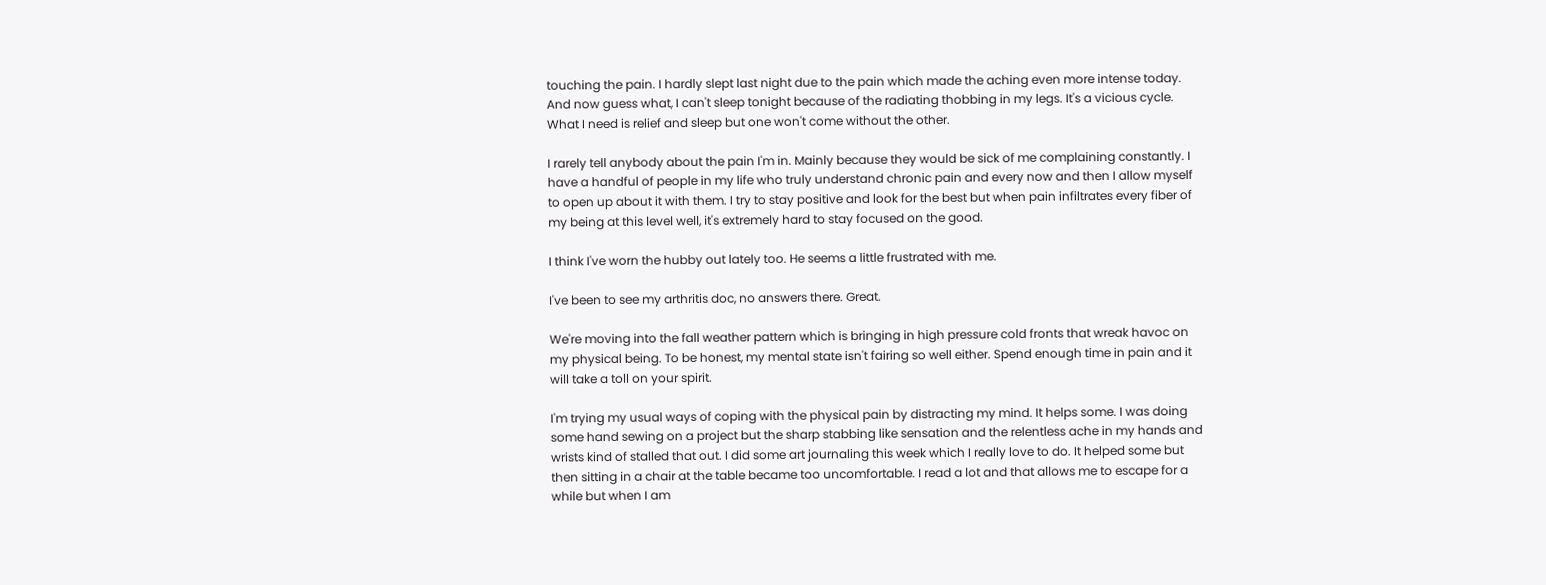touching the pain. I hardly slept last night due to the pain which made the aching even more intense today. And now guess what, I can't sleep tonight because of the radiating thobbing in my legs. It's a vicious cycle. What I need is relief and sleep but one won't come without the other.

I rarely tell anybody about the pain I'm in. Mainly because they would be sick of me complaining constantly. I have a handful of people in my life who truly understand chronic pain and every now and then I allow myself to open up about it with them. I try to stay positive and look for the best but when pain infiltrates every fiber of my being at this level well, it's extremely hard to stay focused on the good.

I think I've worn the hubby out lately too. He seems a little frustrated with me.

I've been to see my arthritis doc, no answers there. Great.

We're moving into the fall weather pattern which is bringing in high pressure cold fronts that wreak havoc on my physical being. To be honest, my mental state isn't fairing so well either. Spend enough time in pain and it will take a toll on your spirit.

I'm trying my usual ways of coping with the physical pain by distracting my mind. It helps some. I was doing some hand sewing on a project but the sharp stabbing like sensation and the relentless ache in my hands and wrists kind of stalled that out. I did some art journaling this week which I really love to do. It helped some but then sitting in a chair at the table became too uncomfortable. I read a lot and that allows me to escape for a while but when I am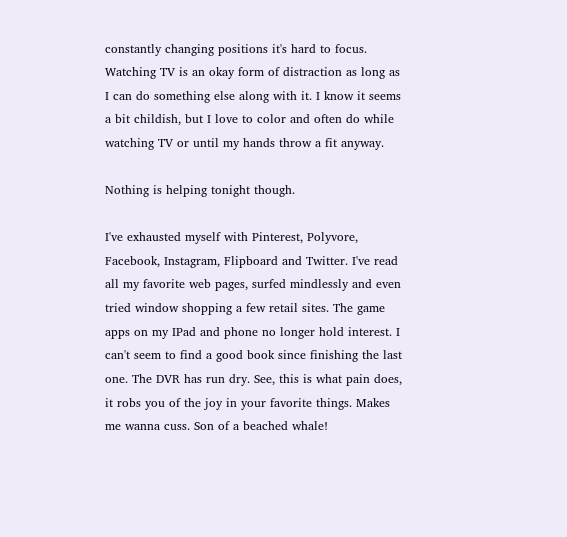constantly changing positions it's hard to focus. Watching TV is an okay form of distraction as long as I can do something else along with it. I know it seems a bit childish, but I love to color and often do while watching TV or until my hands throw a fit anyway.

Nothing is helping tonight though.

I've exhausted myself with Pinterest, Polyvore, Facebook, Instagram, Flipboard and Twitter. I've read all my favorite web pages, surfed mindlessly and even tried window shopping a few retail sites. The game apps on my IPad and phone no longer hold interest. I can't seem to find a good book since finishing the last one. The DVR has run dry. See, this is what pain does, it robs you of the joy in your favorite things. Makes me wanna cuss. Son of a beached whale!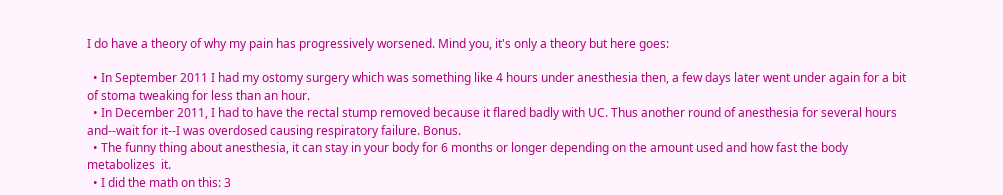I do have a theory of why my pain has progressively worsened. Mind you, it's only a theory but here goes:

  • In September 2011 I had my ostomy surgery which was something like 4 hours under anesthesia then, a few days later went under again for a bit of stoma tweaking for less than an hour.
  • In December 2011, I had to have the rectal stump removed because it flared badly with UC. Thus another round of anesthesia for several hours and--wait for it--I was overdosed causing respiratory failure. Bonus.
  • The funny thing about anesthesia, it can stay in your body for 6 months or longer depending on the amount used and how fast the body metabolizes  it.
  • I did the math on this: 3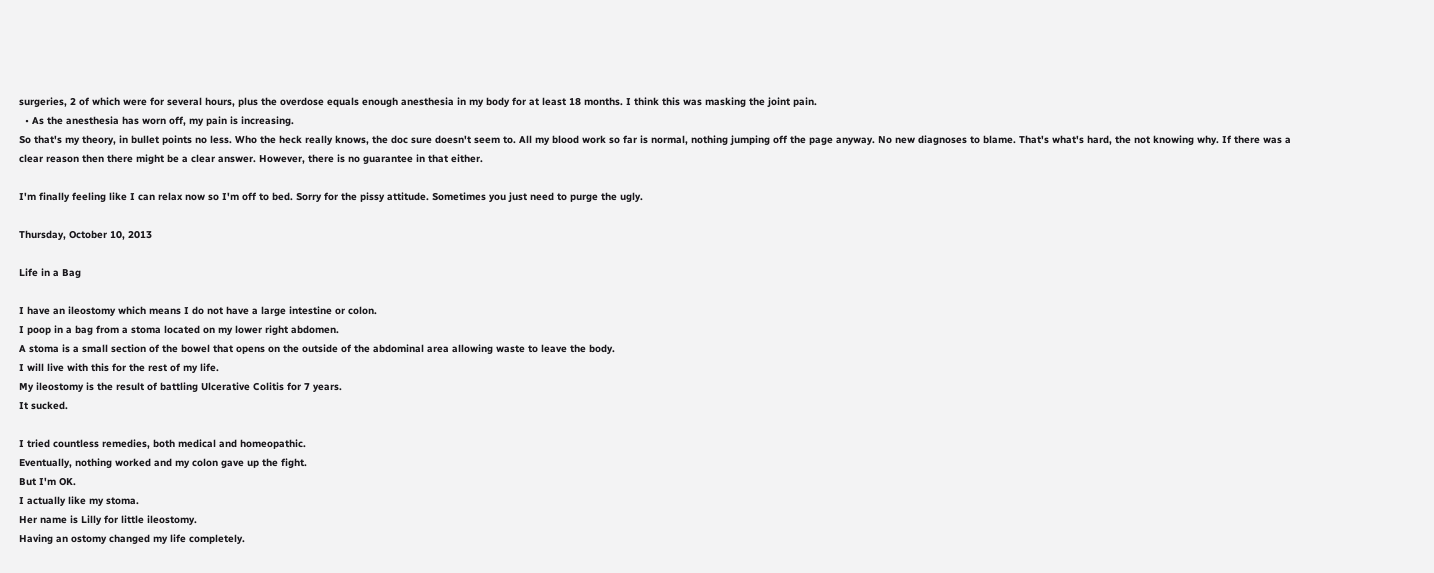surgeries, 2 of which were for several hours, plus the overdose equals enough anesthesia in my body for at least 18 months. I think this was masking the joint pain.
  • As the anesthesia has worn off, my pain is increasing.
So that's my theory, in bullet points no less. Who the heck really knows, the doc sure doesn't seem to. All my blood work so far is normal, nothing jumping off the page anyway. No new diagnoses to blame. That's what's hard, the not knowing why. If there was a clear reason then there might be a clear answer. However, there is no guarantee in that either.

I'm finally feeling like I can relax now so I'm off to bed. Sorry for the pissy attitude. Sometimes you just need to purge the ugly.

Thursday, October 10, 2013

Life in a Bag

I have an ileostomy which means I do not have a large intestine or colon.
I poop in a bag from a stoma located on my lower right abdomen.
A stoma is a small section of the bowel that opens on the outside of the abdominal area allowing waste to leave the body.
I will live with this for the rest of my life.
My ileostomy is the result of battling Ulcerative Colitis for 7 years.
It sucked.

I tried countless remedies, both medical and homeopathic.
Eventually, nothing worked and my colon gave up the fight.
But I'm OK.
I actually like my stoma.
Her name is Lilly for little ileostomy.
Having an ostomy changed my life completely.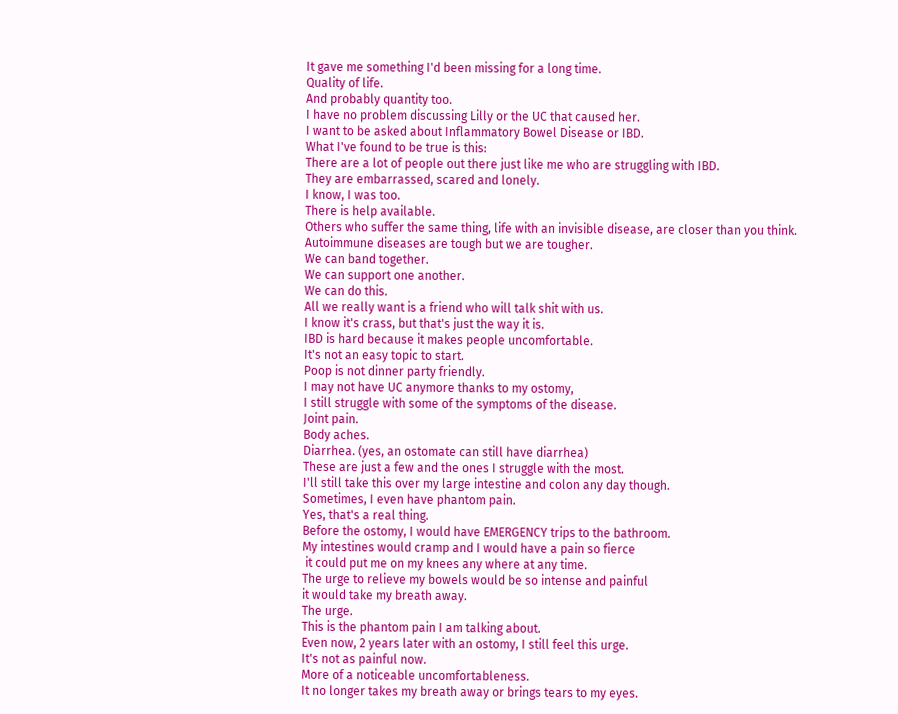It gave me something I'd been missing for a long time.
Quality of life.
And probably quantity too.
I have no problem discussing Lilly or the UC that caused her.
I want to be asked about Inflammatory Bowel Disease or IBD.
What I've found to be true is this:
There are a lot of people out there just like me who are struggling with IBD.
They are embarrassed, scared and lonely.
I know, I was too.
There is help available.
Others who suffer the same thing, life with an invisible disease, are closer than you think.
Autoimmune diseases are tough but we are tougher.
We can band together.
We can support one another.
We can do this.
All we really want is a friend who will talk shit with us.
I know it's crass, but that's just the way it is.
IBD is hard because it makes people uncomfortable.
It's not an easy topic to start.
Poop is not dinner party friendly.
I may not have UC anymore thanks to my ostomy,
I still struggle with some of the symptoms of the disease.
Joint pain.
Body aches.
Diarrhea. (yes, an ostomate can still have diarrhea)
These are just a few and the ones I struggle with the most.
I'll still take this over my large intestine and colon any day though.
Sometimes, I even have phantom pain.
Yes, that's a real thing.
Before the ostomy, I would have EMERGENCY trips to the bathroom.
My intestines would cramp and I would have a pain so fierce
 it could put me on my knees any where at any time.
The urge to relieve my bowels would be so intense and painful
it would take my breath away.
The urge.
This is the phantom pain I am talking about.
Even now, 2 years later with an ostomy, I still feel this urge.
It's not as painful now.
More of a noticeable uncomfortableness.
It no longer takes my breath away or brings tears to my eyes.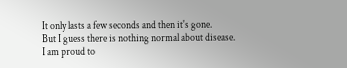It only lasts a few seconds and then it's gone.
But I guess there is nothing normal about disease.
I am proud to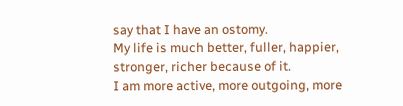say that I have an ostomy.
My life is much better, fuller, happier, stronger, richer because of it.
I am more active, more outgoing, more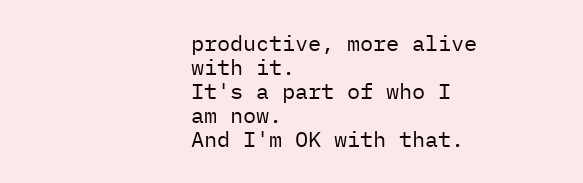productive, more alive with it.
It's a part of who I am now.
And I'm OK with that.